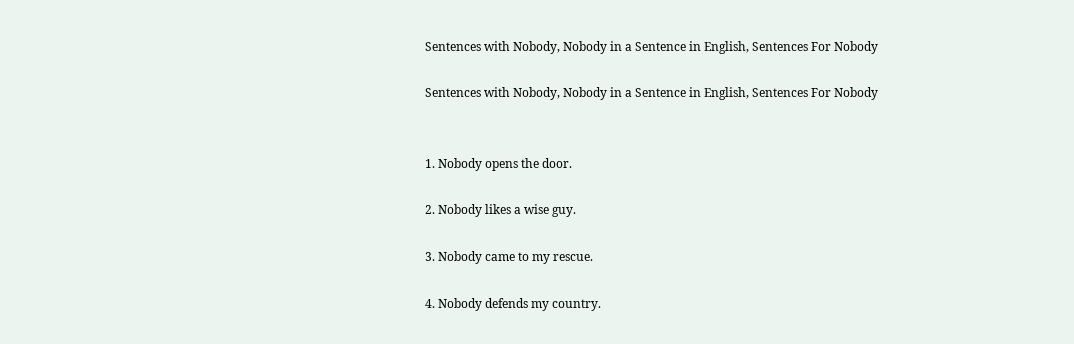Sentences with Nobody, Nobody in a Sentence in English, Sentences For Nobody

Sentences with Nobody, Nobody in a Sentence in English, Sentences For Nobody


1. Nobody opens the door.

2. Nobody likes a wise guy.

3. Nobody came to my rescue.

4. Nobody defends my country.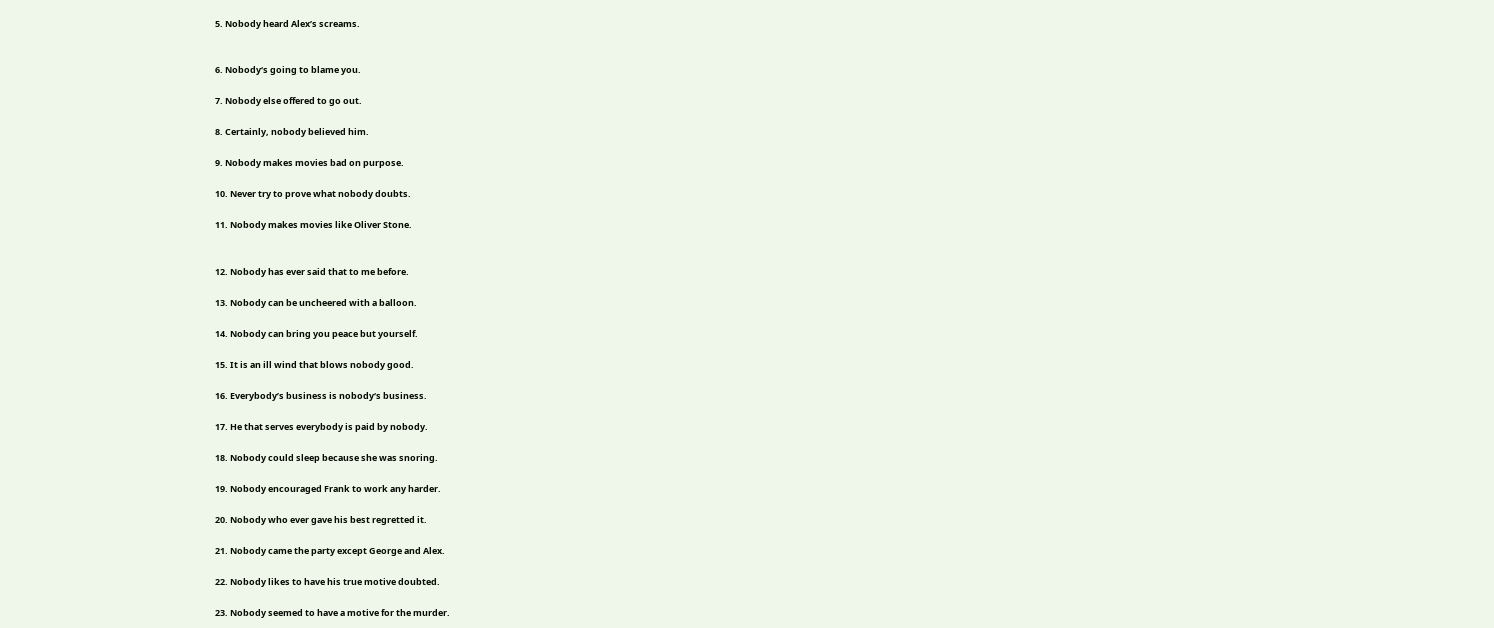5. Nobody heard Alex’s screams.


6. Nobody‘s going to blame you.

7. Nobody else offered to go out.

8. Certainly, nobody believed him.

9. Nobody makes movies bad on purpose.

10. Never try to prove what nobody doubts.

11. Nobody makes movies like Oliver Stone.


12. Nobody has ever said that to me before.

13. Nobody can be uncheered with a balloon.

14. Nobody can bring you peace but yourself.

15. It is an ill wind that blows nobody good.

16. Everybody’s business is nobody‘s business.

17. He that serves everybody is paid by nobody.

18. Nobody could sleep because she was snoring.

19. Nobody encouraged Frank to work any harder.

20. Nobody who ever gave his best regretted it.

21. Nobody came the party except George and Alex.

22. Nobody likes to have his true motive doubted.

23. Nobody seemed to have a motive for the murder.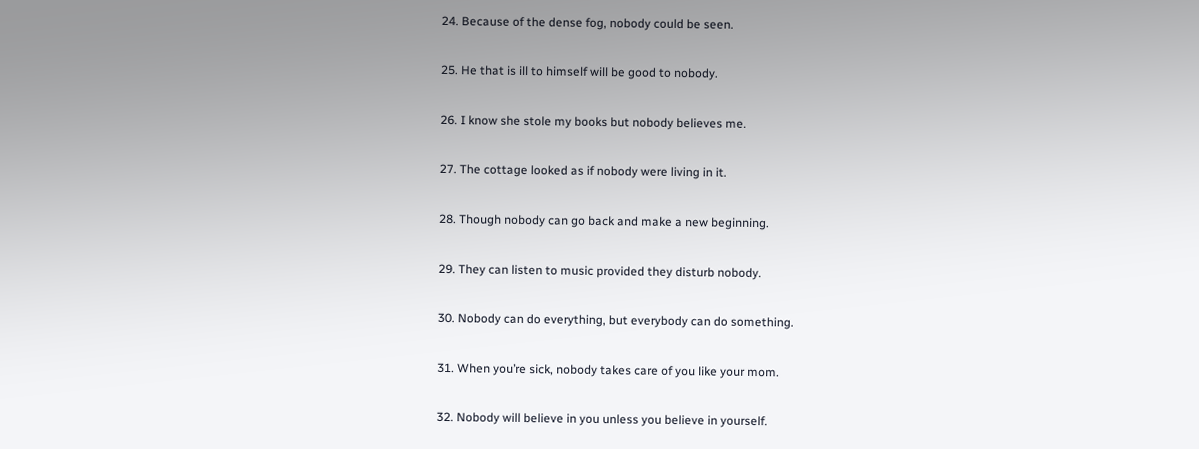24. Because of the dense fog, nobody could be seen.

25. He that is ill to himself will be good to nobody.

26. I know she stole my books but nobody believes me.

27. The cottage looked as if nobody were living in it.

28. Though nobody can go back and make a new beginning.

29. They can listen to music provided they disturb nobody.

30. Nobody can do everything, but everybody can do something.

31. When you’re sick, nobody takes care of you like your mom.

32. Nobody will believe in you unless you believe in yourself.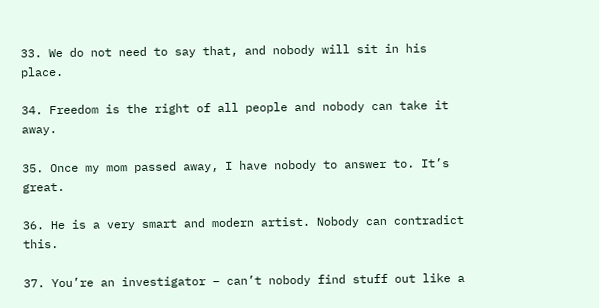33. We do not need to say that, and nobody will sit in his place.

34. Freedom is the right of all people and nobody can take it away.

35. Once my mom passed away, I have nobody to answer to. It’s great.

36. He is a very smart and modern artist. Nobody can contradict this.

37. You’re an investigator – can’t nobody find stuff out like a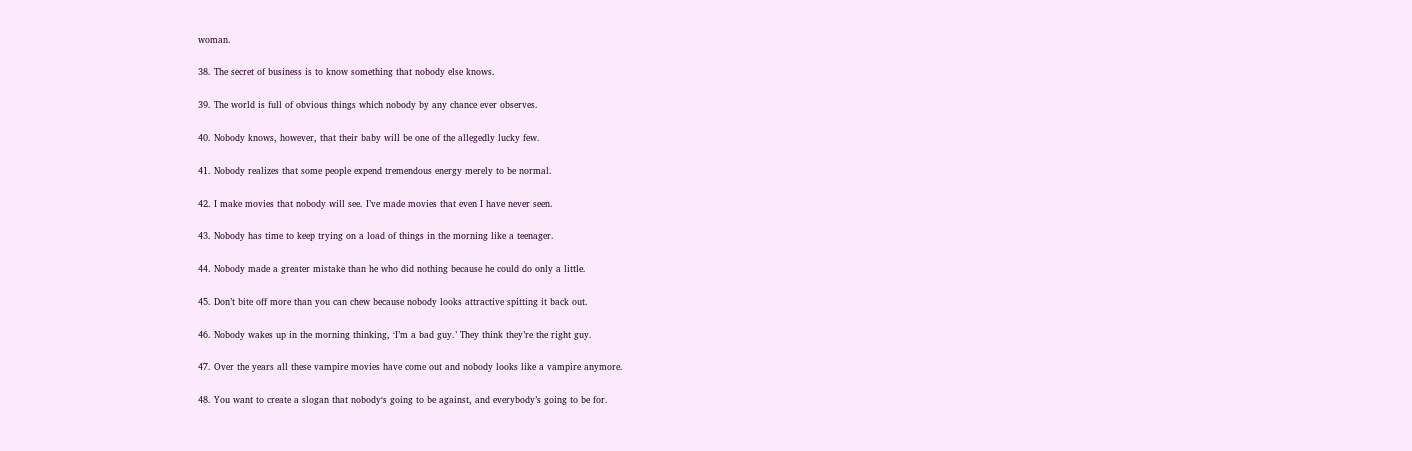woman.

38. The secret of business is to know something that nobody else knows.

39. The world is full of obvious things which nobody by any chance ever observes.

40. Nobody knows, however, that their baby will be one of the allegedly lucky few.

41. Nobody realizes that some people expend tremendous energy merely to be normal.

42. I make movies that nobody will see. I’ve made movies that even I have never seen.

43. Nobody has time to keep trying on a load of things in the morning like a teenager.

44. Nobody made a greater mistake than he who did nothing because he could do only a little.

45. Don’t bite off more than you can chew because nobody looks attractive spitting it back out.

46. Nobody wakes up in the morning thinking, ‘I’m a bad guy.’ They think they’re the right guy.

47. Over the years all these vampire movies have come out and nobody looks like a vampire anymore.

48. You want to create a slogan that nobody‘s going to be against, and everybody’s going to be for.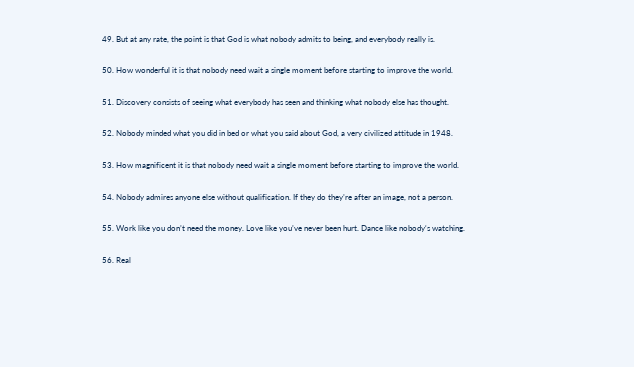49. But at any rate, the point is that God is what nobody admits to being, and everybody really is.

50. How wonderful it is that nobody need wait a single moment before starting to improve the world.

51. Discovery consists of seeing what everybody has seen and thinking what nobody else has thought.

52. Nobody minded what you did in bed or what you said about God, a very civilized attitude in 1948.

53. How magnificent it is that nobody need wait a single moment before starting to improve the world.

54. Nobody admires anyone else without qualification. If they do they’re after an image, not a person.

55. Work like you don’t need the money. Love like you’ve never been hurt. Dance like nobody‘s watching.

56. Real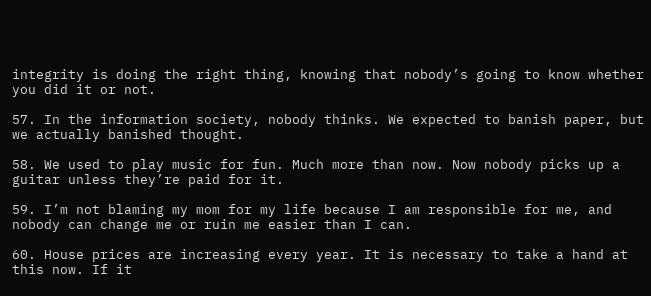integrity is doing the right thing, knowing that nobody’s going to know whether you did it or not.

57. In the information society, nobody thinks. We expected to banish paper, but we actually banished thought.

58. We used to play music for fun. Much more than now. Now nobody picks up a guitar unless they’re paid for it.

59. I’m not blaming my mom for my life because I am responsible for me, and nobody can change me or ruin me easier than I can.

60. House prices are increasing every year. It is necessary to take a hand at this now. If it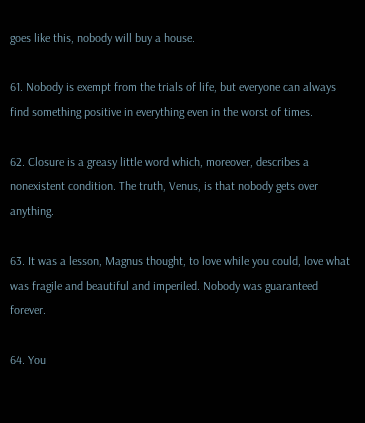goes like this, nobody will buy a house.

61. Nobody is exempt from the trials of life, but everyone can always find something positive in everything even in the worst of times.

62. Closure is a greasy little word which, moreover, describes a nonexistent condition. The truth, Venus, is that nobody gets over anything.

63. It was a lesson, Magnus thought, to love while you could, love what was fragile and beautiful and imperiled. Nobody was guaranteed forever.

64. You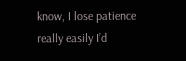know, I lose patience really easily I’d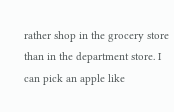rather shop in the grocery store than in the department store. I can pick an apple like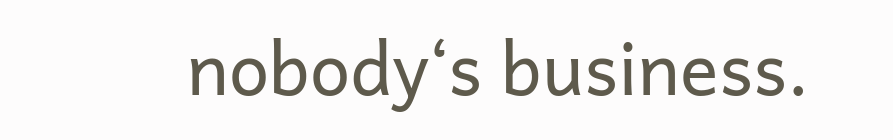nobody‘s business.